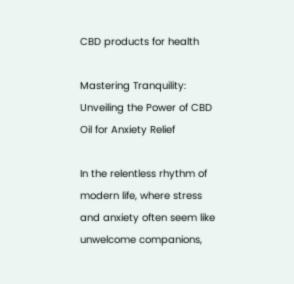CBD products for health

Mastering Tranquility: Unveiling the Power of CBD Oil for Anxiety Relief

In the relentless rhythm of modern life, where stress and anxiety often seem like unwelcome companions,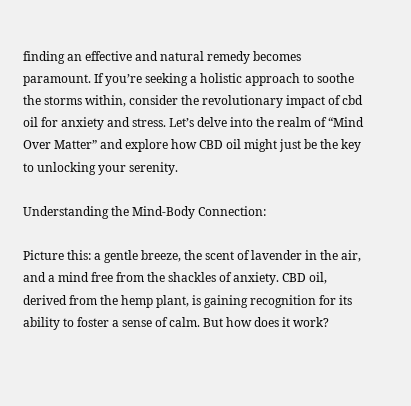finding an effective and natural remedy becomes paramount. If you’re seeking a holistic approach to soothe the storms within, consider the revolutionary impact of cbd oil for anxiety and stress. Let’s delve into the realm of “Mind Over Matter” and explore how CBD oil might just be the key to unlocking your serenity.

Understanding the Mind-Body Connection:

Picture this: a gentle breeze, the scent of lavender in the air, and a mind free from the shackles of anxiety. CBD oil, derived from the hemp plant, is gaining recognition for its ability to foster a sense of calm. But how does it work?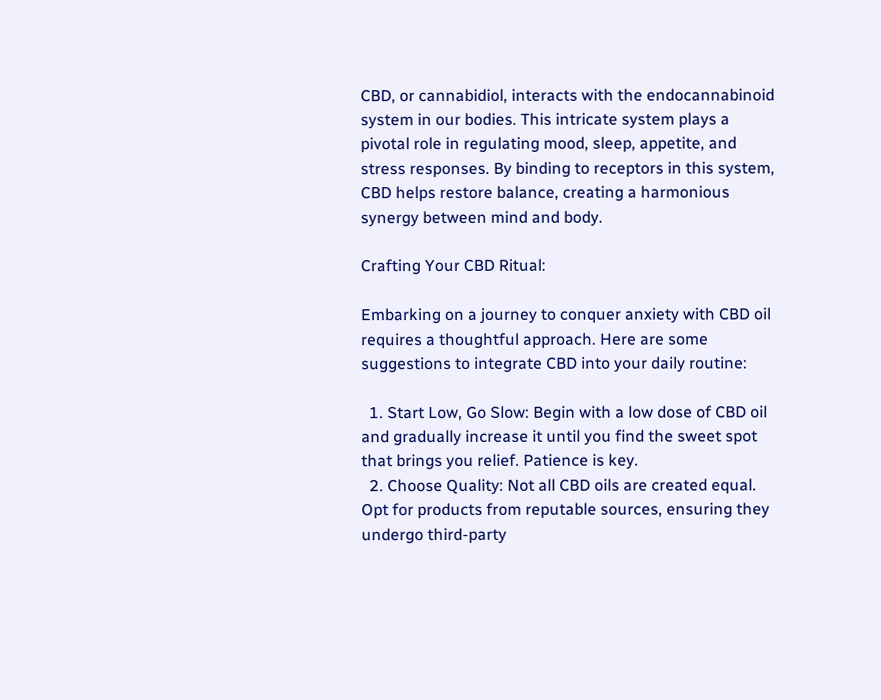CBD, or cannabidiol, interacts with the endocannabinoid system in our bodies. This intricate system plays a pivotal role in regulating mood, sleep, appetite, and stress responses. By binding to receptors in this system, CBD helps restore balance, creating a harmonious synergy between mind and body.

Crafting Your CBD Ritual:

Embarking on a journey to conquer anxiety with CBD oil requires a thoughtful approach. Here are some suggestions to integrate CBD into your daily routine:

  1. Start Low, Go Slow: Begin with a low dose of CBD oil and gradually increase it until you find the sweet spot that brings you relief. Patience is key.
  2. Choose Quality: Not all CBD oils are created equal. Opt for products from reputable sources, ensuring they undergo third-party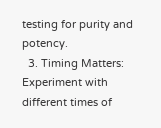testing for purity and potency.
  3. Timing Matters: Experiment with different times of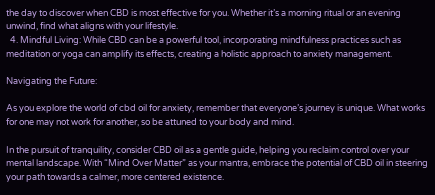the day to discover when CBD is most effective for you. Whether it’s a morning ritual or an evening unwind, find what aligns with your lifestyle.
  4. Mindful Living: While CBD can be a powerful tool, incorporating mindfulness practices such as meditation or yoga can amplify its effects, creating a holistic approach to anxiety management.

Navigating the Future:

As you explore the world of cbd oil for anxiety, remember that everyone’s journey is unique. What works for one may not work for another, so be attuned to your body and mind.

In the pursuit of tranquility, consider CBD oil as a gentle guide, helping you reclaim control over your mental landscape. With “Mind Over Matter” as your mantra, embrace the potential of CBD oil in steering your path towards a calmer, more centered existence.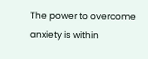The power to overcome anxiety is within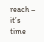reach – it’s time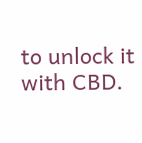to unlock it with CBD.